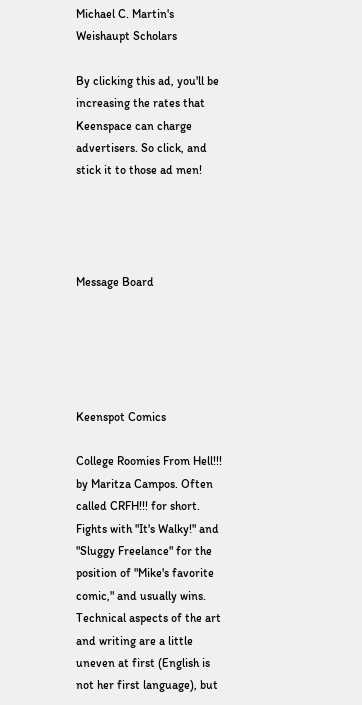Michael C. Martin's
Weishaupt Scholars

By clicking this ad, you'll be increasing the rates that Keenspace can charge advertisers. So click, and stick it to those ad men!




Message Board





Keenspot Comics

College Roomies From Hell!!! by Maritza Campos. Often called CRFH!!! for short. Fights with "It's Walky!" and "Sluggy Freelance" for the position of "Mike's favorite comic," and usually wins. Technical aspects of the art and writing are a little uneven at first (English is not her first language), but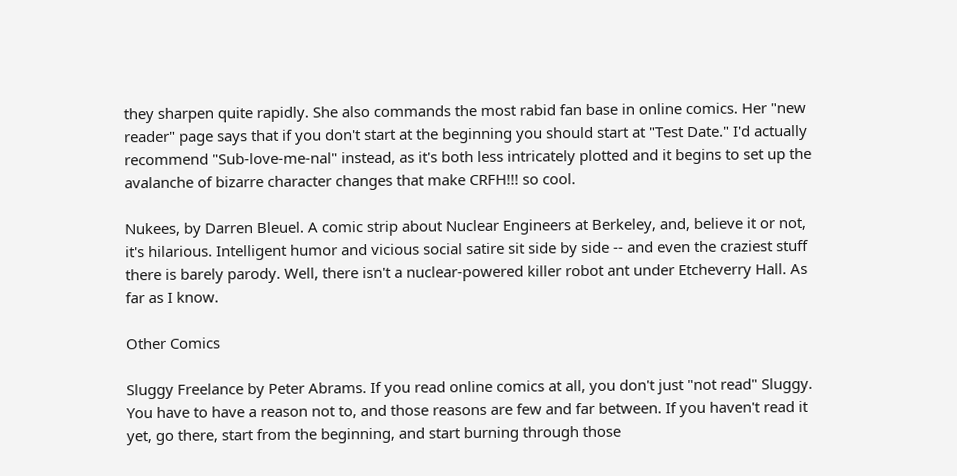they sharpen quite rapidly. She also commands the most rabid fan base in online comics. Her "new reader" page says that if you don't start at the beginning you should start at "Test Date." I'd actually recommend "Sub-love-me-nal" instead, as it's both less intricately plotted and it begins to set up the avalanche of bizarre character changes that make CRFH!!! so cool.

Nukees, by Darren Bleuel. A comic strip about Nuclear Engineers at Berkeley, and, believe it or not, it's hilarious. Intelligent humor and vicious social satire sit side by side -- and even the craziest stuff there is barely parody. Well, there isn't a nuclear-powered killer robot ant under Etcheverry Hall. As far as I know.

Other Comics

Sluggy Freelance by Peter Abrams. If you read online comics at all, you don't just "not read" Sluggy. You have to have a reason not to, and those reasons are few and far between. If you haven't read it yet, go there, start from the beginning, and start burning through those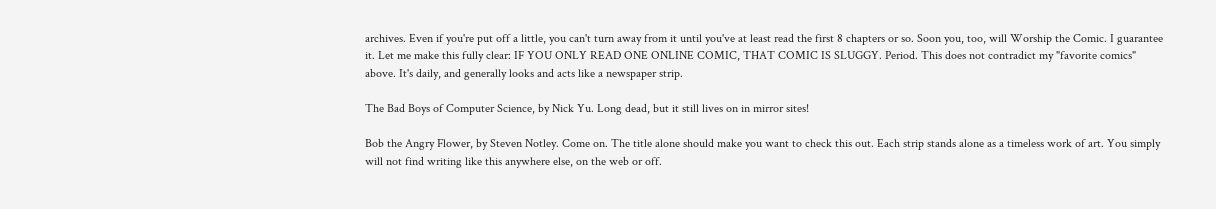archives. Even if you're put off a little, you can't turn away from it until you've at least read the first 8 chapters or so. Soon you, too, will Worship the Comic. I guarantee it. Let me make this fully clear: IF YOU ONLY READ ONE ONLINE COMIC, THAT COMIC IS SLUGGY. Period. This does not contradict my "favorite comics" above. It's daily, and generally looks and acts like a newspaper strip.

The Bad Boys of Computer Science, by Nick Yu. Long dead, but it still lives on in mirror sites!

Bob the Angry Flower, by Steven Notley. Come on. The title alone should make you want to check this out. Each strip stands alone as a timeless work of art. You simply will not find writing like this anywhere else, on the web or off.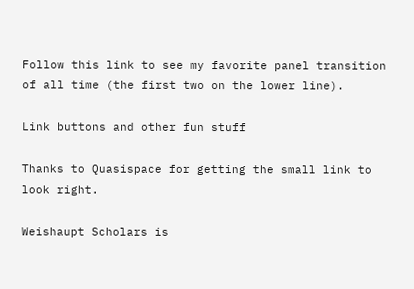Follow this link to see my favorite panel transition of all time (the first two on the lower line).

Link buttons and other fun stuff

Thanks to Quasispace for getting the small link to look right.

Weishaupt Scholars is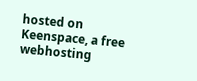hosted on Keenspace, a free webhosting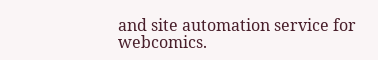and site automation service for webcomics.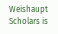Weishaupt Scholars is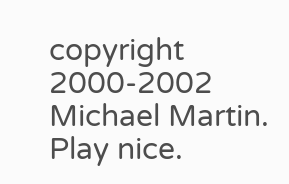copyright 2000-2002 Michael Martin. Play nice.